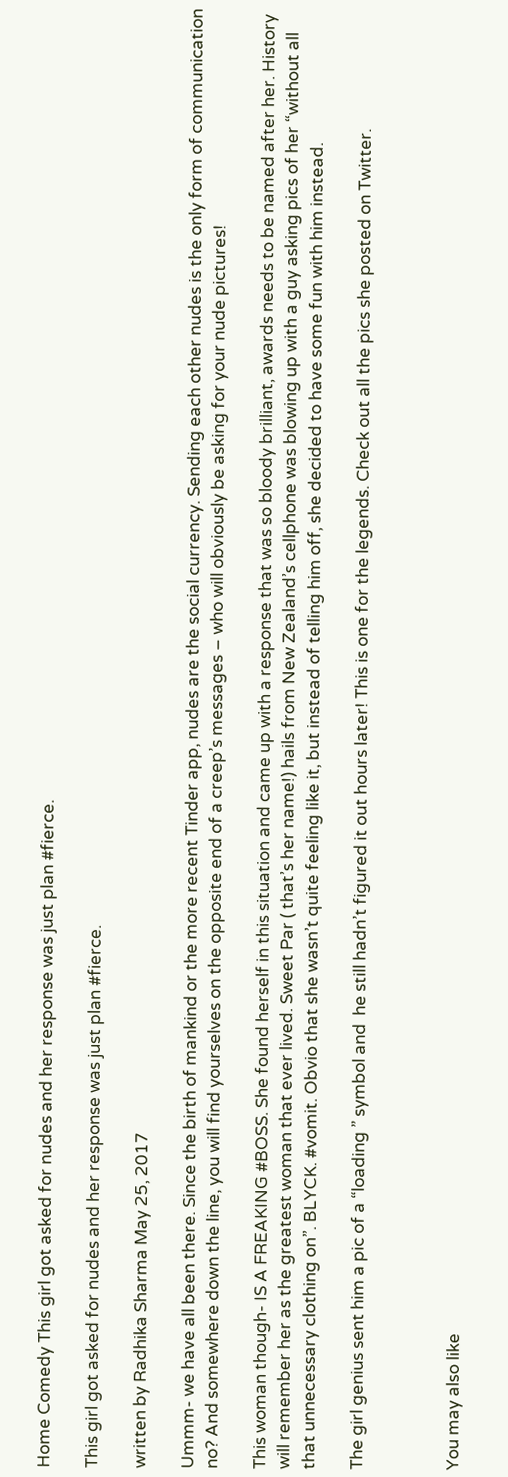Home Comedy This girl got asked for nudes and her response was just plan #fierce.

This girl got asked for nudes and her response was just plan #fierce.

written by Radhika Sharma May 25, 2017

Ummm- we have all been there. Since the birth of mankind or the more recent Tinder app, nudes are the social currency. Sending each other nudes is the only form of communication no? And somewhere down the line, you will find yourselves on the opposite end of a creep’s messages – who will obviously be asking for your nude pictures!

This woman though- IS A FREAKING #BOSS. She found herself in this situation and came up with a response that was so bloody brilliant, awards needs to be named after her. History will remember her as the greatest woman that ever lived. Sweet Par ( that’s her name!) hails from New Zealand’s cellphone was blowing up with a guy asking pics of her “without all that unnecessary clothing on”. BLYCK. #vomit. Obvio that she wasn’t quite feeling like it, but instead of telling him off, she decided to have some fun with him instead.

The girl genius sent him a pic of a “loading ” symbol and  he still hadn’t figured it out hours later! This is one for the legends. Check out all the pics she posted on Twitter.



You may also like